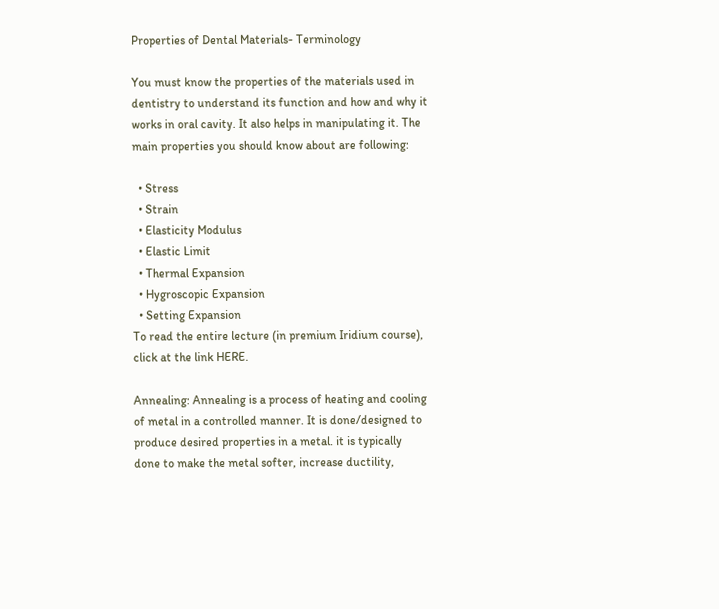Properties of Dental Materials- Terminology

You must know the properties of the materials used in dentistry to understand its function and how and why it works in oral cavity. It also helps in manipulating it. The main properties you should know about are following:

  • Stress
  • Strain
  • Elasticity Modulus
  • Elastic Limit
  • Thermal Expansion
  • Hygroscopic Expansion
  • Setting Expansion
To read the entire lecture (in premium Iridium course), click at the link HERE.

Annealing: Annealing is a process of heating and cooling of metal in a controlled manner. It is done/designed to produce desired properties in a metal. it is typically done to make the metal softer, increase ductility,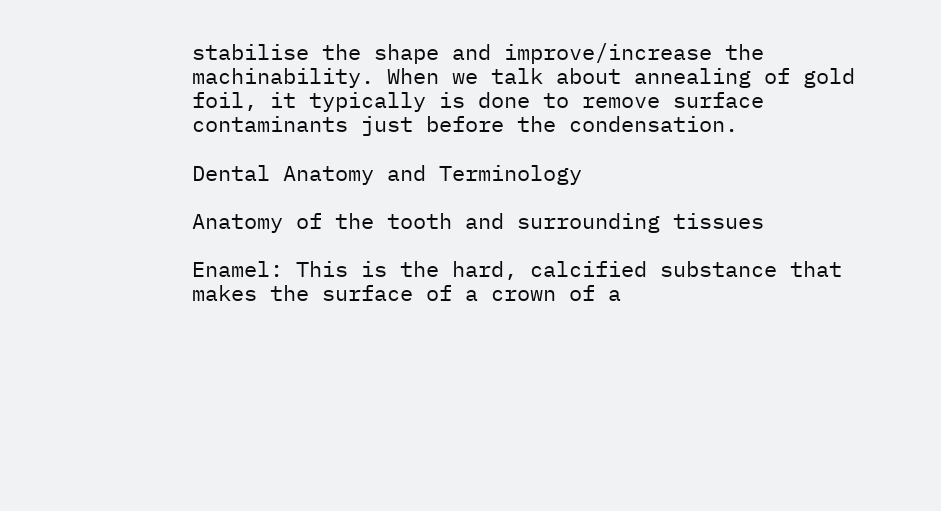stabilise the shape and improve/increase the machinability. When we talk about annealing of gold foil, it typically is done to remove surface contaminants just before the condensation.

Dental Anatomy and Terminology

Anatomy of the tooth and surrounding tissues

Enamel: This is the hard, calcified substance that makes the surface of a crown of a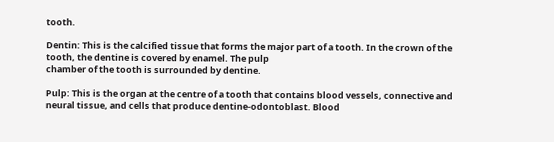tooth.

Dentin: This is the calcified tissue that forms the major part of a tooth. In the crown of the tooth, the dentine is covered by enamel. The pulp
chamber of the tooth is surrounded by dentine.

Pulp: This is the organ at the centre of a tooth that contains blood vessels, connective and neural tissue, and cells that produce dentine-odontoblast. Blood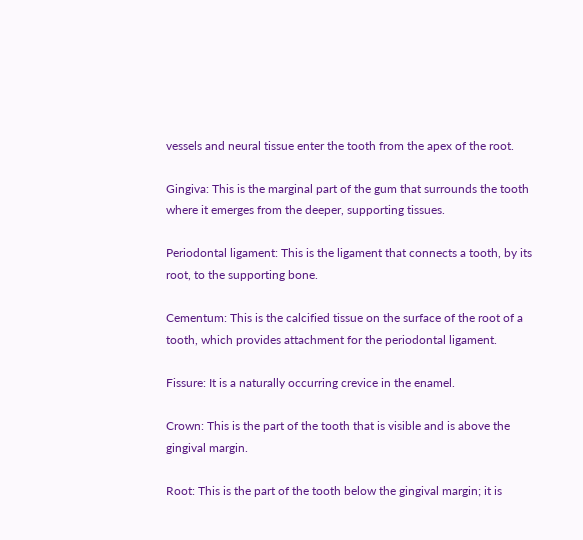vessels and neural tissue enter the tooth from the apex of the root.

Gingiva: This is the marginal part of the gum that surrounds the tooth where it emerges from the deeper, supporting tissues.

Periodontal ligament: This is the ligament that connects a tooth, by its root, to the supporting bone.

Cementum: This is the calcified tissue on the surface of the root of a tooth, which provides attachment for the periodontal ligament.

Fissure: It is a naturally occurring crevice in the enamel.

Crown: This is the part of the tooth that is visible and is above the gingival margin.

Root: This is the part of the tooth below the gingival margin; it is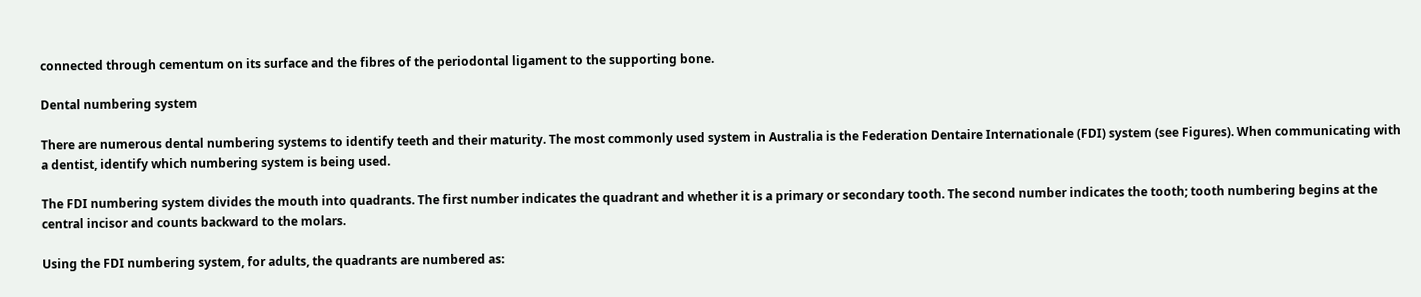connected through cementum on its surface and the fibres of the periodontal ligament to the supporting bone.

Dental numbering system

There are numerous dental numbering systems to identify teeth and their maturity. The most commonly used system in Australia is the Federation Dentaire Internationale (FDI) system (see Figures). When communicating with a dentist, identify which numbering system is being used.

The FDI numbering system divides the mouth into quadrants. The first number indicates the quadrant and whether it is a primary or secondary tooth. The second number indicates the tooth; tooth numbering begins at the central incisor and counts backward to the molars.

Using the FDI numbering system, for adults, the quadrants are numbered as: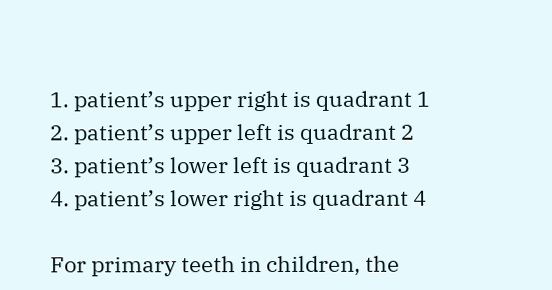1. patient’s upper right is quadrant 1
2. patient’s upper left is quadrant 2
3. patient’s lower left is quadrant 3
4. patient’s lower right is quadrant 4

For primary teeth in children, the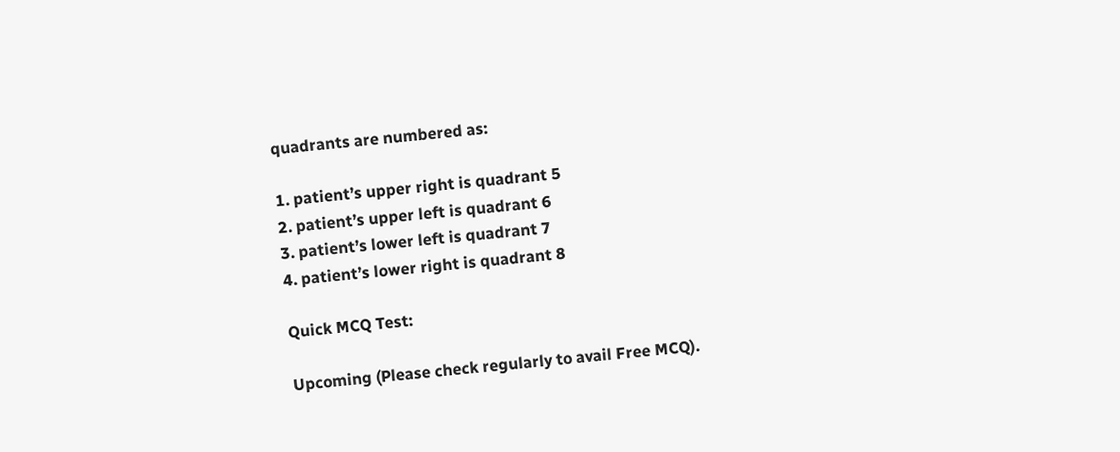quadrants are numbered as:

1. patient’s upper right is quadrant 5
2. patient’s upper left is quadrant 6
3. patient’s lower left is quadrant 7
4. patient’s lower right is quadrant 8

Quick MCQ Test:

Upcoming (Please check regularly to avail Free MCQ).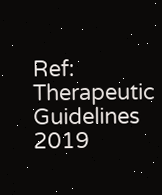Ref: Therapeutic Guidelines 2019